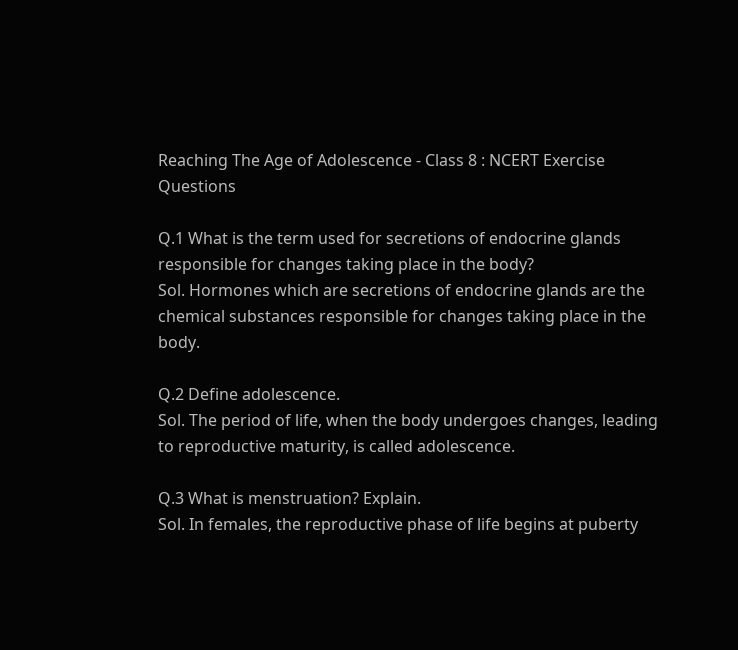Reaching The Age of Adolescence - Class 8 : NCERT Exercise Questions

Q.1 What is the term used for secretions of endocrine glands responsible for changes taking place in the body?
Sol. Hormones which are secretions of endocrine glands are the chemical substances responsible for changes taking place in the body.

Q.2 Define adolescence.
Sol. The period of life, when the body undergoes changes, leading to reproductive maturity, is called adolescence.

Q.3 What is menstruation? Explain.
Sol. In females, the reproductive phase of life begins at puberty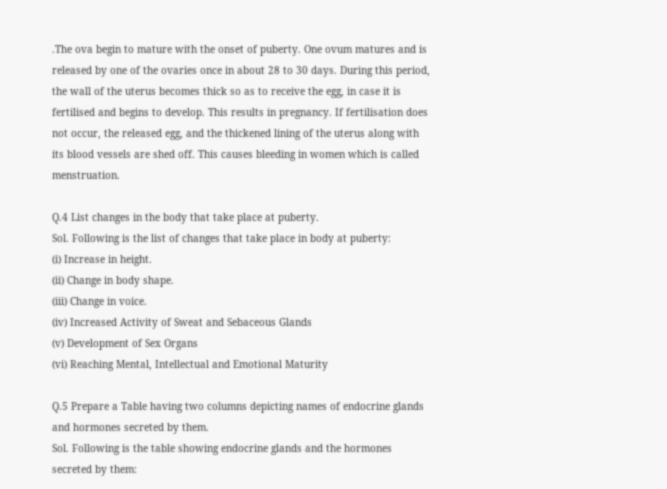.The ova begin to mature with the onset of puberty. One ovum matures and is released by one of the ovaries once in about 28 to 30 days. During this period, the wall of the uterus becomes thick so as to receive the egg, in case it is fertilised and begins to develop. This results in pregnancy. If fertilisation does not occur, the released egg, and the thickened lining of the uterus along with its blood vessels are shed off. This causes bleeding in women which is called menstruation.

Q.4 List changes in the body that take place at puberty.
Sol. Following is the list of changes that take place in body at puberty:
(i) Increase in height.
(ii) Change in body shape.
(iii) Change in voice.
(iv) Increased Activity of Sweat and Sebaceous Glands
(v) Development of Sex Organs
(vi) Reaching Mental, Intellectual and Emotional Maturity

Q.5 Prepare a Table having two columns depicting names of endocrine glands and hormones secreted by them.
Sol. Following is the table showing endocrine glands and the hormones secreted by them: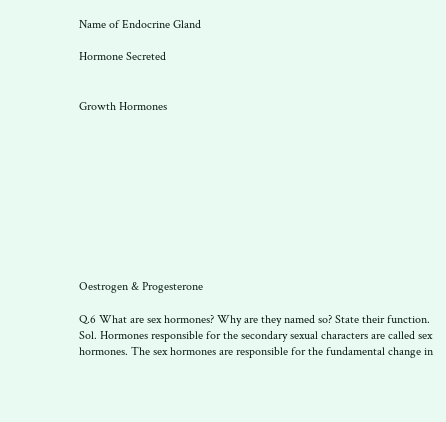Name of Endocrine Gland

Hormone Secreted


Growth Hormones










Oestrogen & Progesterone

Q.6 What are sex hormones? Why are they named so? State their function.
Sol. Hormones responsible for the secondary sexual characters are called sex hormones. The sex hormones are responsible for the fundamental change in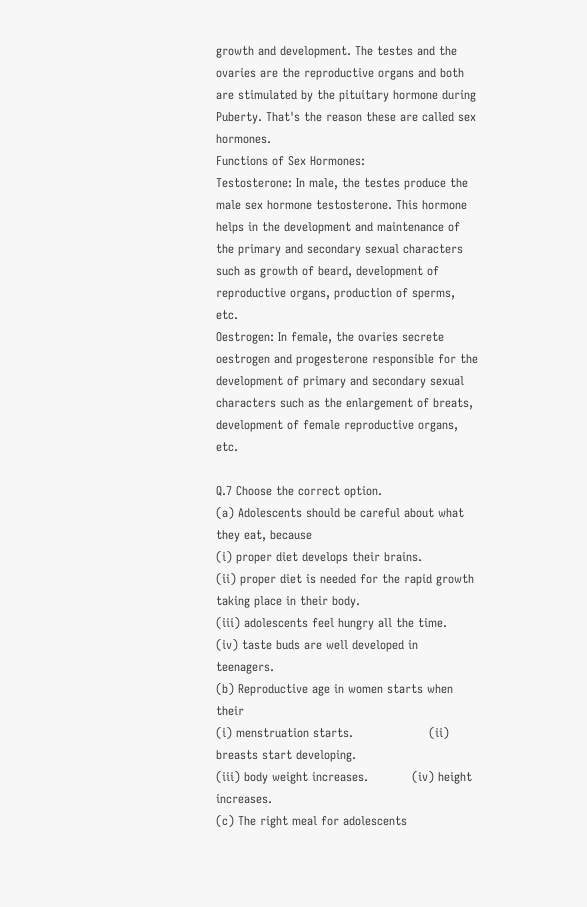growth and development. The testes and the ovaries are the reproductive organs and both are stimulated by the pituitary hormone during Puberty. That's the reason these are called sex hormones.
Functions of Sex Hormones:
Testosterone: In male, the testes produce the male sex hormone testosterone. This hormone helps in the development and maintenance of the primary and secondary sexual characters such as growth of beard, development of reproductive organs, production of sperms, etc.
Oestrogen: In female, the ovaries secrete oestrogen and progesterone responsible for the development of primary and secondary sexual characters such as the enlargement of breats, development of female reproductive organs, etc.

Q.7 Choose the correct option.
(a) Adolescents should be careful about what they eat, because
(i) proper diet develops their brains.
(ii) proper diet is needed for the rapid growth taking place in their body.
(iii) adolescents feel hungry all the time.
(iv) taste buds are well developed in teenagers.
(b) Reproductive age in women starts when their
(i) menstruation starts.                   (ii) breasts start developing.
(iii) body weight increases.           (iv) height increases.
(c) The right meal for adolescents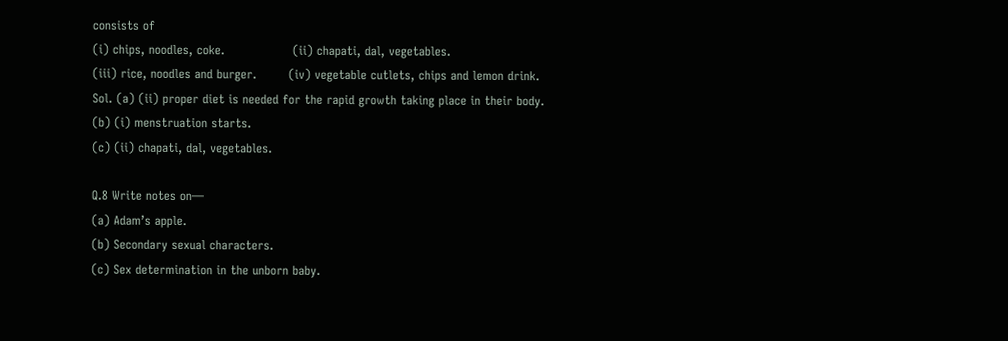consists of
(i) chips, noodles, coke.                 (ii) chapati, dal, vegetables.
(iii) rice, noodles and burger.        (iv) vegetable cutlets, chips and lemon drink.
Sol. (a) (ii) proper diet is needed for the rapid growth taking place in their body.
(b) (i) menstruation starts.
(c) (ii) chapati, dal, vegetables.

Q.8 Write notes on—
(a) Adam’s apple.
(b) Secondary sexual characters.
(c) Sex determination in the unborn baby.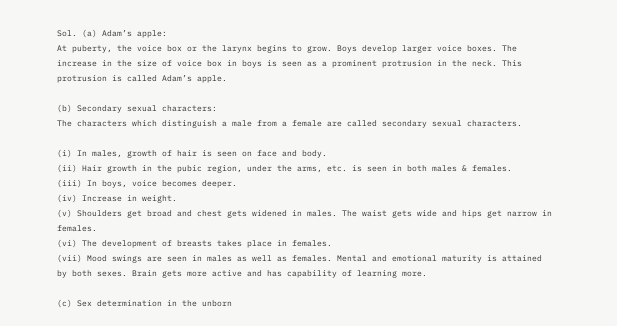Sol. (a) Adam’s apple:
At puberty, the voice box or the larynx begins to grow. Boys develop larger voice boxes. The increase in the size of voice box in boys is seen as a prominent protrusion in the neck. This protrusion is called Adam’s apple.

(b) Secondary sexual characters:
The characters which distinguish a male from a female are called secondary sexual characters.

(i) In males, growth of hair is seen on face and body.
(ii) Hair growth in the pubic region, under the arms, etc. is seen in both males & females.
(iii) In boys, voice becomes deeper.
(iv) Increase in weight.
(v) Shoulders get broad and chest gets widened in males. The waist gets wide and hips get narrow in females.
(vi) The development of breasts takes place in females.
(vii) Mood swings are seen in males as well as females. Mental and emotional maturity is attained by both sexes. Brain gets more active and has capability of learning more.

(c) Sex determination in the unborn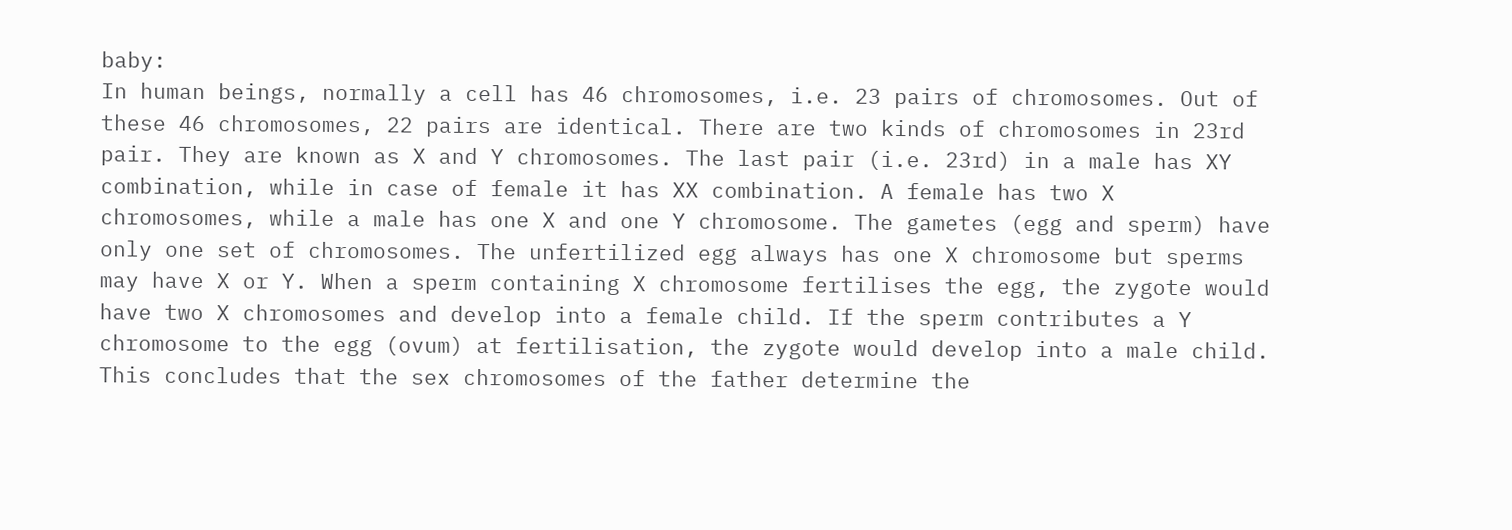baby:
In human beings, normally a cell has 46 chromosomes, i.e. 23 pairs of chromosomes. Out of these 46 chromosomes, 22 pairs are identical. There are two kinds of chromosomes in 23rd pair. They are known as X and Y chromosomes. The last pair (i.e. 23rd) in a male has XY combination, while in case of female it has XX combination. A female has two X chromosomes, while a male has one X and one Y chromosome. The gametes (egg and sperm) have only one set of chromosomes. The unfertilized egg always has one X chromosome but sperms may have X or Y. When a sperm containing X chromosome fertilises the egg, the zygote would have two X chromosomes and develop into a female child. If the sperm contributes a Y chromosome to the egg (ovum) at fertilisation, the zygote would develop into a male child. This concludes that the sex chromosomes of the father determine the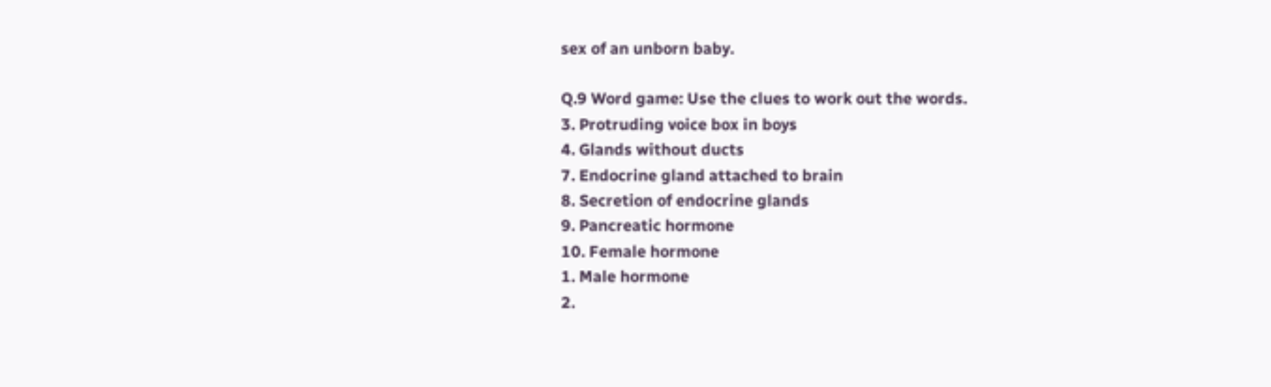sex of an unborn baby.

Q.9 Word game: Use the clues to work out the words.
3. Protruding voice box in boys
4. Glands without ducts
7. Endocrine gland attached to brain
8. Secretion of endocrine glands
9. Pancreatic hormone
10. Female hormone
1. Male hormone
2.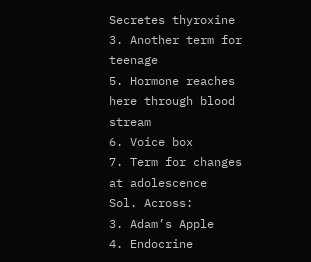Secretes thyroxine
3. Another term for teenage
5. Hormone reaches here through blood stream
6. Voice box
7. Term for changes at adolescence
Sol. Across:
3. Adam’s Apple
4. Endocrine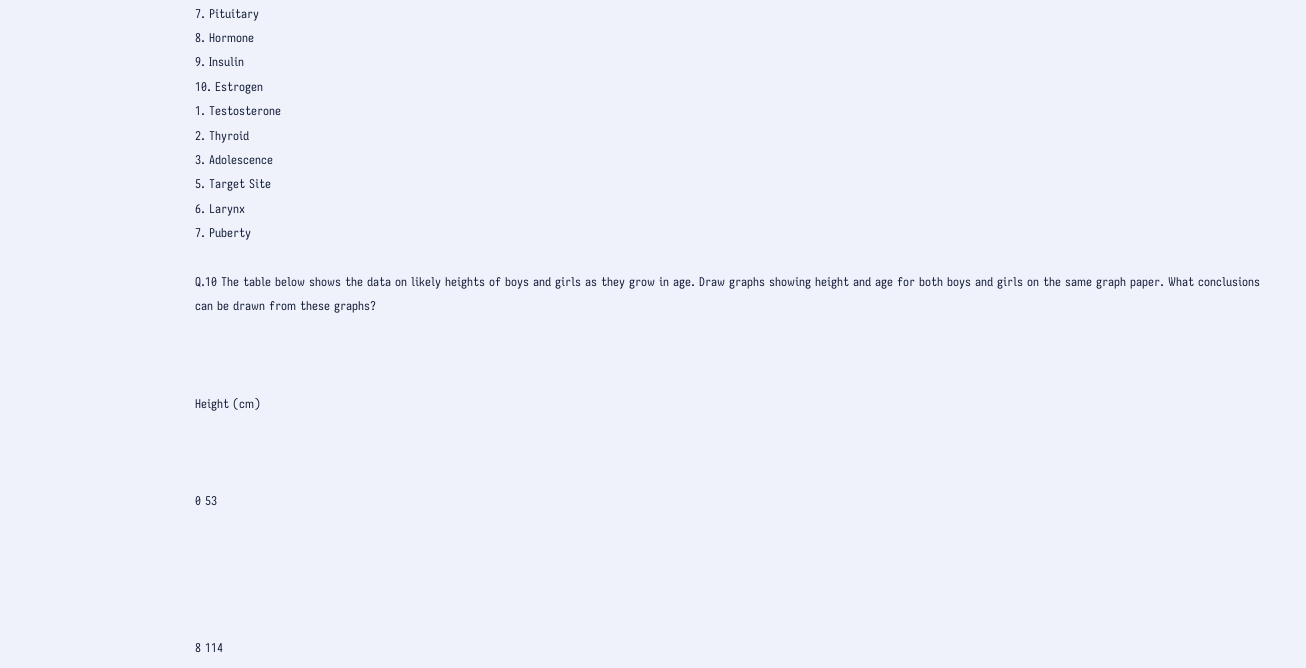7. Pituitary
8. Hormone
9. Insulin
10. Estrogen
1. Testosterone
2. Thyroid
3. Adolescence
5. Target Site
6. Larynx
7. Puberty

Q.10 The table below shows the data on likely heights of boys and girls as they grow in age. Draw graphs showing height and age for both boys and girls on the same graph paper. What conclusions can be drawn from these graphs?



Height (cm)



0 53





8 114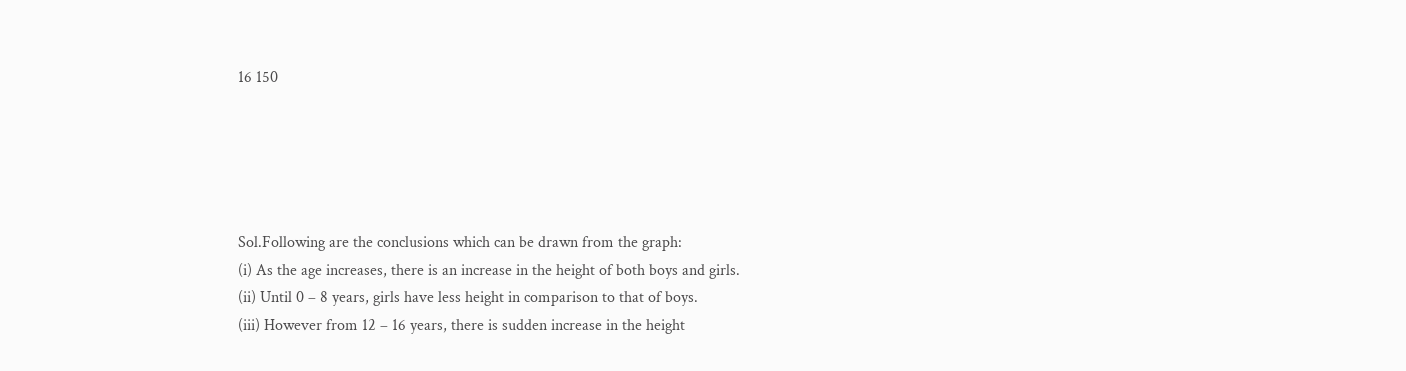16 150





Sol.Following are the conclusions which can be drawn from the graph:
(i) As the age increases, there is an increase in the height of both boys and girls.
(ii) Until 0 – 8 years, girls have less height in comparison to that of boys.
(iii) However from 12 – 16 years, there is sudden increase in the height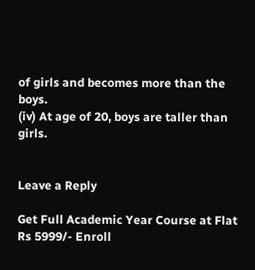of girls and becomes more than the boys.
(iv) At age of 20, boys are taller than girls.


Leave a Reply

Get Full Academic Year Course at Flat Rs 5999/- Enroll